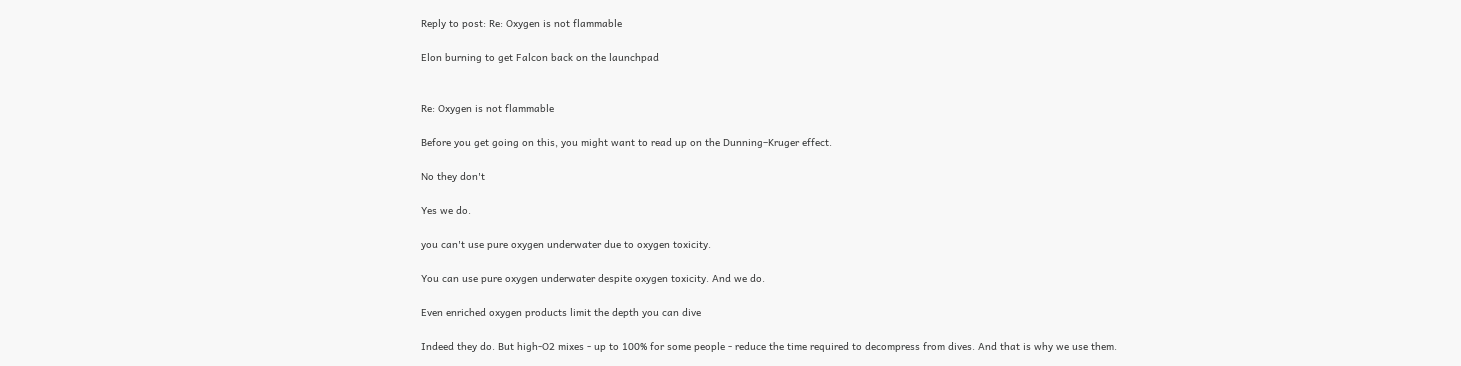Reply to post: Re: Oxygen is not flammable

Elon burning to get Falcon back on the launchpad


Re: Oxygen is not flammable

Before you get going on this, you might want to read up on the Dunning–Kruger effect.

No they don't

Yes we do.

you can't use pure oxygen underwater due to oxygen toxicity.

You can use pure oxygen underwater despite oxygen toxicity. And we do.

Even enriched oxygen products limit the depth you can dive

Indeed they do. But high-O2 mixes - up to 100% for some people - reduce the time required to decompress from dives. And that is why we use them.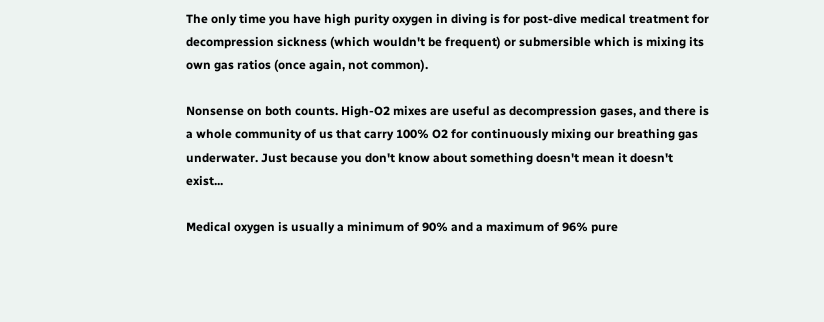The only time you have high purity oxygen in diving is for post-dive medical treatment for decompression sickness (which wouldn't be frequent) or submersible which is mixing its own gas ratios (once again, not common).

Nonsense on both counts. High-O2 mixes are useful as decompression gases, and there is a whole community of us that carry 100% O2 for continuously mixing our breathing gas underwater. Just because you don't know about something doesn't mean it doesn't exist...

Medical oxygen is usually a minimum of 90% and a maximum of 96% pure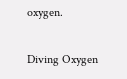oxygen.

Diving Oxygen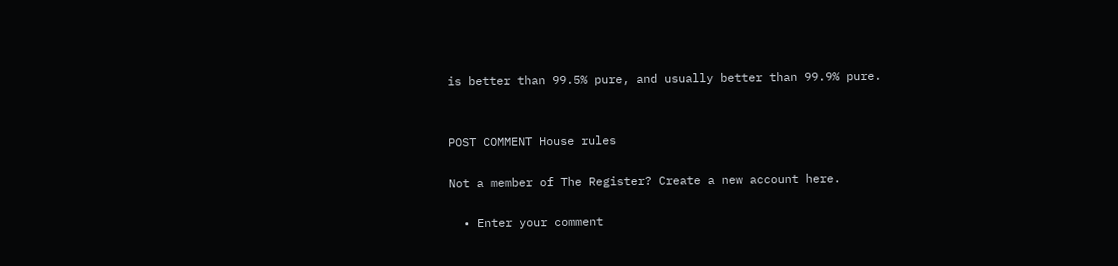is better than 99.5% pure, and usually better than 99.9% pure.


POST COMMENT House rules

Not a member of The Register? Create a new account here.

  • Enter your comment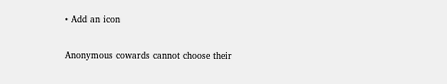• Add an icon

Anonymous cowards cannot choose their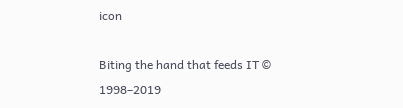icon

Biting the hand that feeds IT © 1998–2019